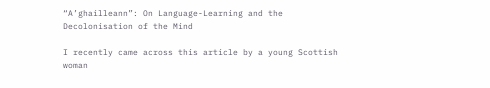“A’ghailleann”: On Language-Learning and the Decolonisation of the Mind

I recently came across this article by a young Scottish woman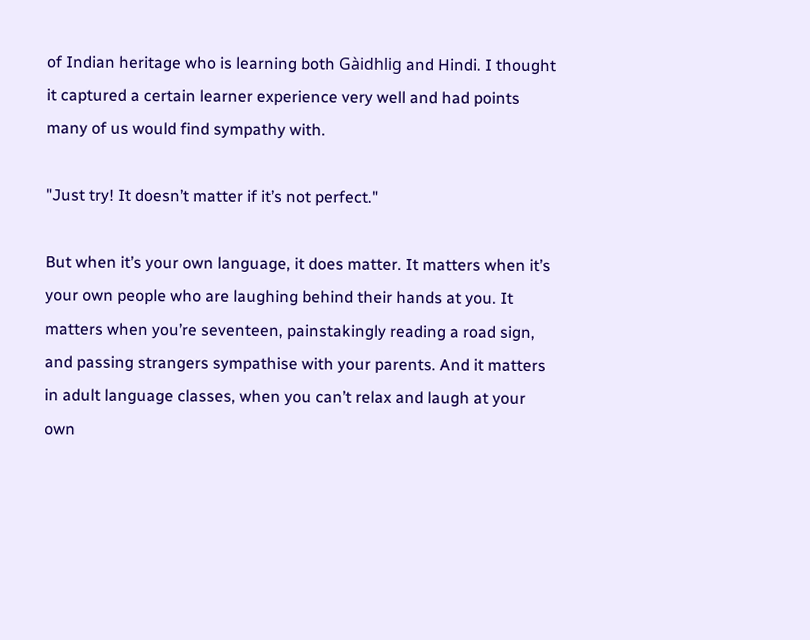of Indian heritage who is learning both Gàidhlig and Hindi. I thought it captured a certain learner experience very well and had points many of us would find sympathy with.

"Just try! It doesn’t matter if it’s not perfect."

But when it’s your own language, it does matter. It matters when it’s your own people who are laughing behind their hands at you. It matters when you’re seventeen, painstakingly reading a road sign, and passing strangers sympathise with your parents. And it matters in adult language classes, when you can’t relax and laugh at your own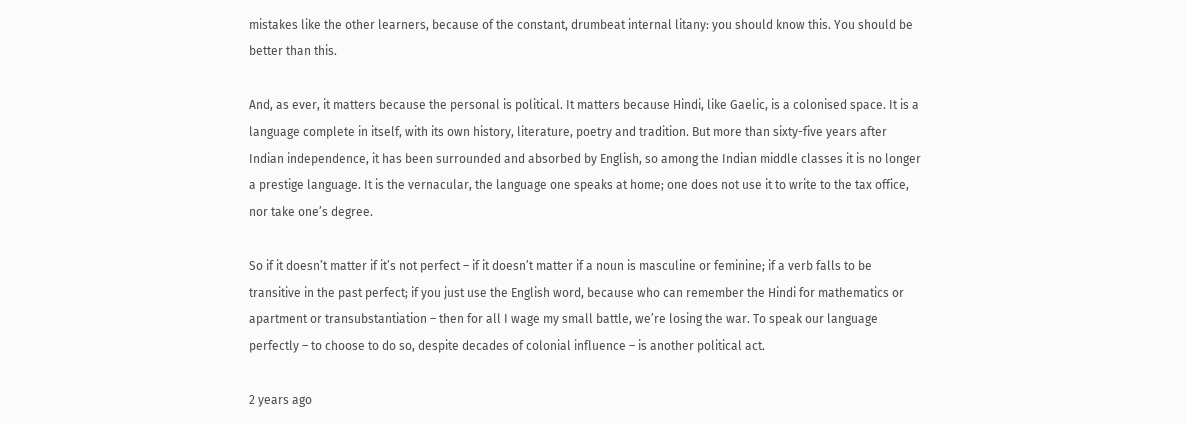mistakes like the other learners, because of the constant, drumbeat internal litany: you should know this. You should be better than this.

And, as ever, it matters because the personal is political. It matters because Hindi, like Gaelic, is a colonised space. It is a language complete in itself, with its own history, literature, poetry and tradition. But more than sixty-five years after Indian independence, it has been surrounded and absorbed by English, so among the Indian middle classes it is no longer a prestige language. It is the vernacular, the language one speaks at home; one does not use it to write to the tax office, nor take one’s degree.

So if it doesn’t matter if it’s not perfect – if it doesn’t matter if a noun is masculine or feminine; if a verb falls to be transitive in the past perfect; if you just use the English word, because who can remember the Hindi for mathematics or apartment or transubstantiation – then for all I wage my small battle, we’re losing the war. To speak our language perfectly – to choose to do so, despite decades of colonial influence – is another political act.

2 years ago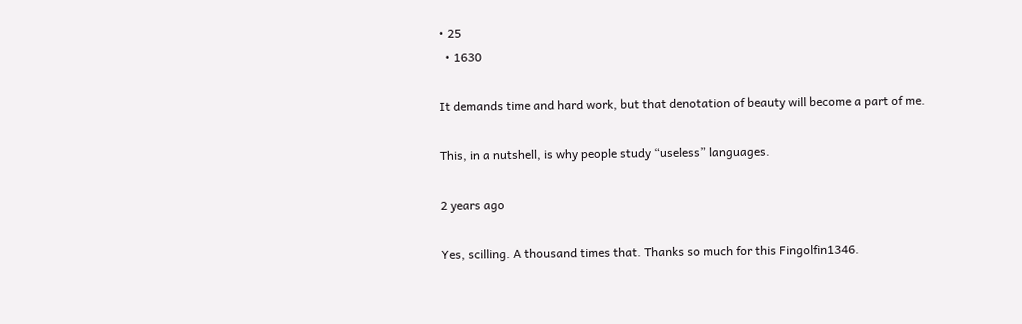• 25
  • 1630

It demands time and hard work, but that denotation of beauty will become a part of me.

This, in a nutshell, is why people study “useless” languages.

2 years ago

Yes, scilling. A thousand times that. Thanks so much for this Fingolfin1346.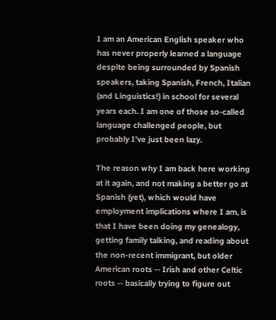I am an American English speaker who has never properly learned a language despite being surrounded by Spanish speakers, taking Spanish, French, Italian (and Linguistics!) in school for several years each. I am one of those so-called language challenged people, but probably I've just been lazy.

The reason why I am back here working at it again, and not making a better go at Spanish (yet), which would have employment implications where I am, is that I have been doing my genealogy, getting family talking, and reading about the non-recent immigrant, but older American roots -- Irish and other Celtic roots -- basically trying to figure out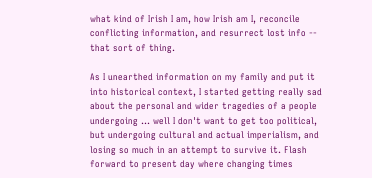what kind of Irish I am, how Irish am I, reconcile conflicting information, and resurrect lost info -- that sort of thing.

As I unearthed information on my family and put it into historical context, I started getting really sad about the personal and wider tragedies of a people undergoing ... well I don't want to get too political, but undergoing cultural and actual imperialism, and losing so much in an attempt to survive it. Flash forward to present day where changing times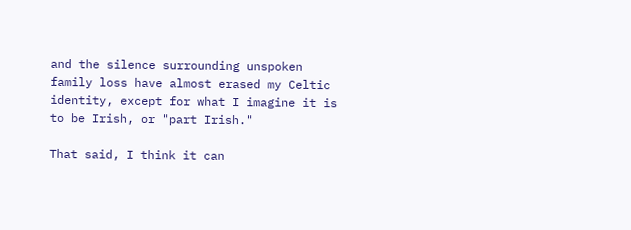and the silence surrounding unspoken family loss have almost erased my Celtic identity, except for what I imagine it is to be Irish, or "part Irish."

That said, I think it can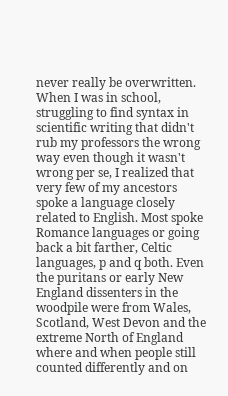never really be overwritten. When I was in school, struggling to find syntax in scientific writing that didn't rub my professors the wrong way even though it wasn't wrong per se, I realized that very few of my ancestors spoke a language closely related to English. Most spoke Romance languages or going back a bit farther, Celtic languages, p and q both. Even the puritans or early New England dissenters in the woodpile were from Wales, Scotland, West Devon and the extreme North of England where and when people still counted differently and on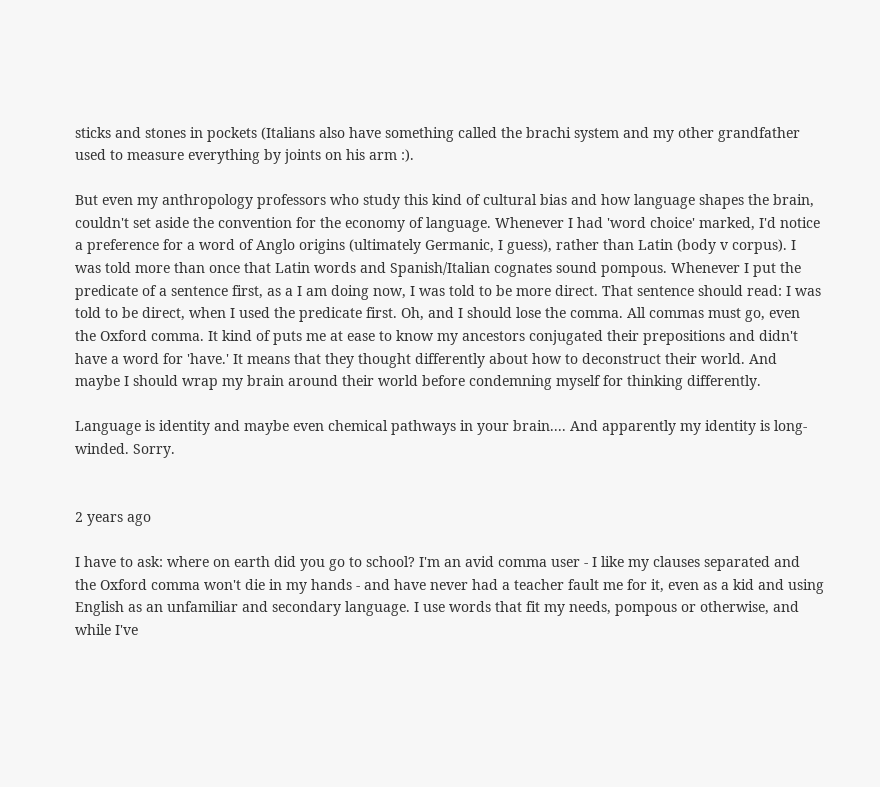sticks and stones in pockets (Italians also have something called the brachi system and my other grandfather used to measure everything by joints on his arm :).

But even my anthropology professors who study this kind of cultural bias and how language shapes the brain, couldn't set aside the convention for the economy of language. Whenever I had 'word choice' marked, I'd notice a preference for a word of Anglo origins (ultimately Germanic, I guess), rather than Latin (body v corpus). I was told more than once that Latin words and Spanish/Italian cognates sound pompous. Whenever I put the predicate of a sentence first, as a I am doing now, I was told to be more direct. That sentence should read: I was told to be direct, when I used the predicate first. Oh, and I should lose the comma. All commas must go, even the Oxford comma. It kind of puts me at ease to know my ancestors conjugated their prepositions and didn't have a word for 'have.' It means that they thought differently about how to deconstruct their world. And maybe I should wrap my brain around their world before condemning myself for thinking differently.

Language is identity and maybe even chemical pathways in your brain.... And apparently my identity is long-winded. Sorry.


2 years ago

I have to ask: where on earth did you go to school? I'm an avid comma user - I like my clauses separated and the Oxford comma won't die in my hands - and have never had a teacher fault me for it, even as a kid and using English as an unfamiliar and secondary language. I use words that fit my needs, pompous or otherwise, and while I've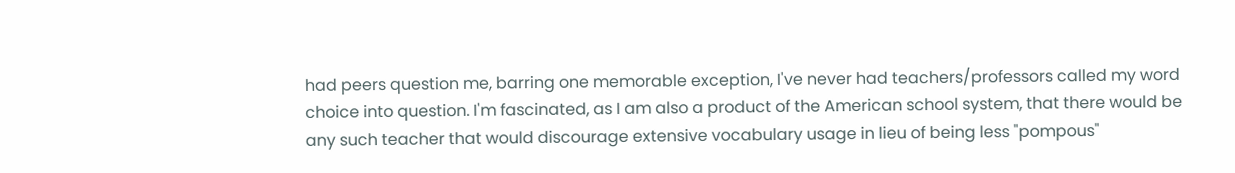had peers question me, barring one memorable exception, I've never had teachers/professors called my word choice into question. I'm fascinated, as I am also a product of the American school system, that there would be any such teacher that would discourage extensive vocabulary usage in lieu of being less "pompous"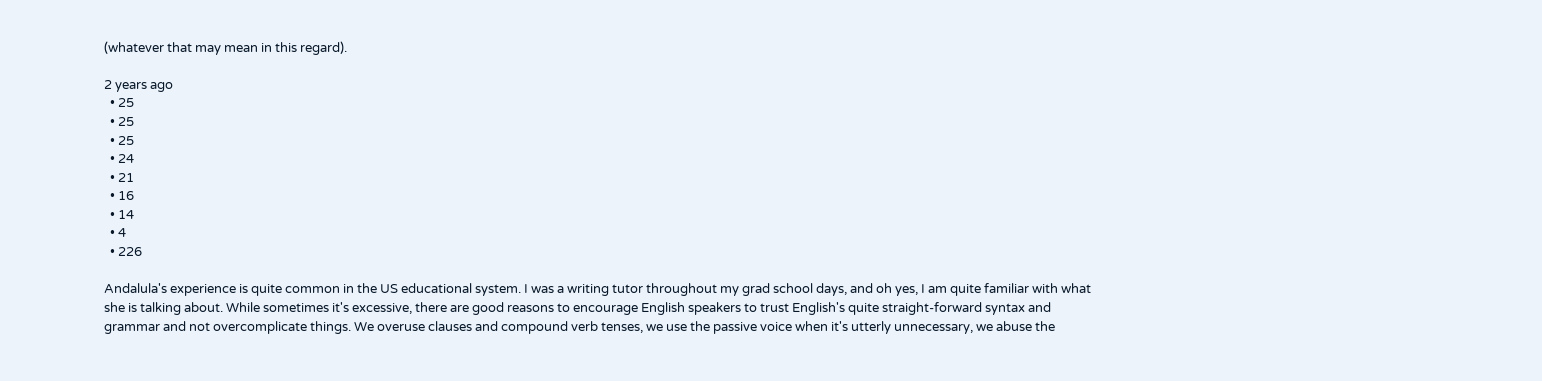(whatever that may mean in this regard).

2 years ago
  • 25
  • 25
  • 25
  • 24
  • 21
  • 16
  • 14
  • 4
  • 226

Andalula's experience is quite common in the US educational system. I was a writing tutor throughout my grad school days, and oh yes, I am quite familiar with what she is talking about. While sometimes it's excessive, there are good reasons to encourage English speakers to trust English's quite straight-forward syntax and grammar and not overcomplicate things. We overuse clauses and compound verb tenses, we use the passive voice when it's utterly unnecessary, we abuse the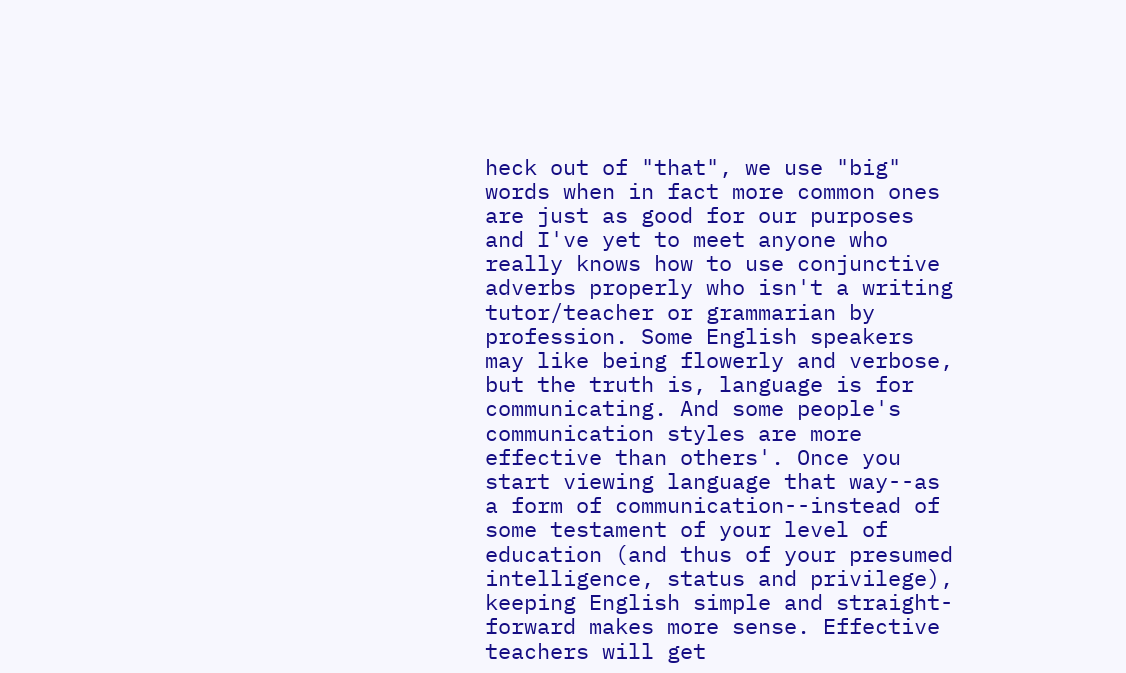heck out of "that", we use "big" words when in fact more common ones are just as good for our purposes and I've yet to meet anyone who really knows how to use conjunctive adverbs properly who isn't a writing tutor/teacher or grammarian by profession. Some English speakers may like being flowerly and verbose, but the truth is, language is for communicating. And some people's communication styles are more effective than others'. Once you start viewing language that way--as a form of communication--instead of some testament of your level of education (and thus of your presumed intelligence, status and privilege), keeping English simple and straight-forward makes more sense. Effective teachers will get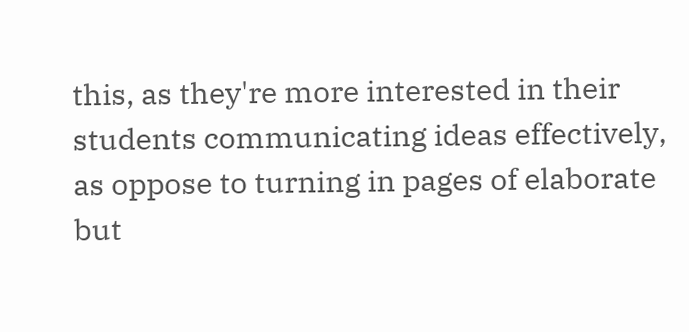this, as they're more interested in their students communicating ideas effectively, as oppose to turning in pages of elaborate but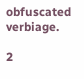obfuscated verbiage.

2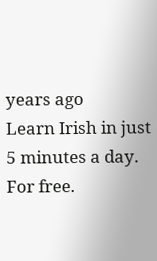years ago
Learn Irish in just 5 minutes a day. For free.